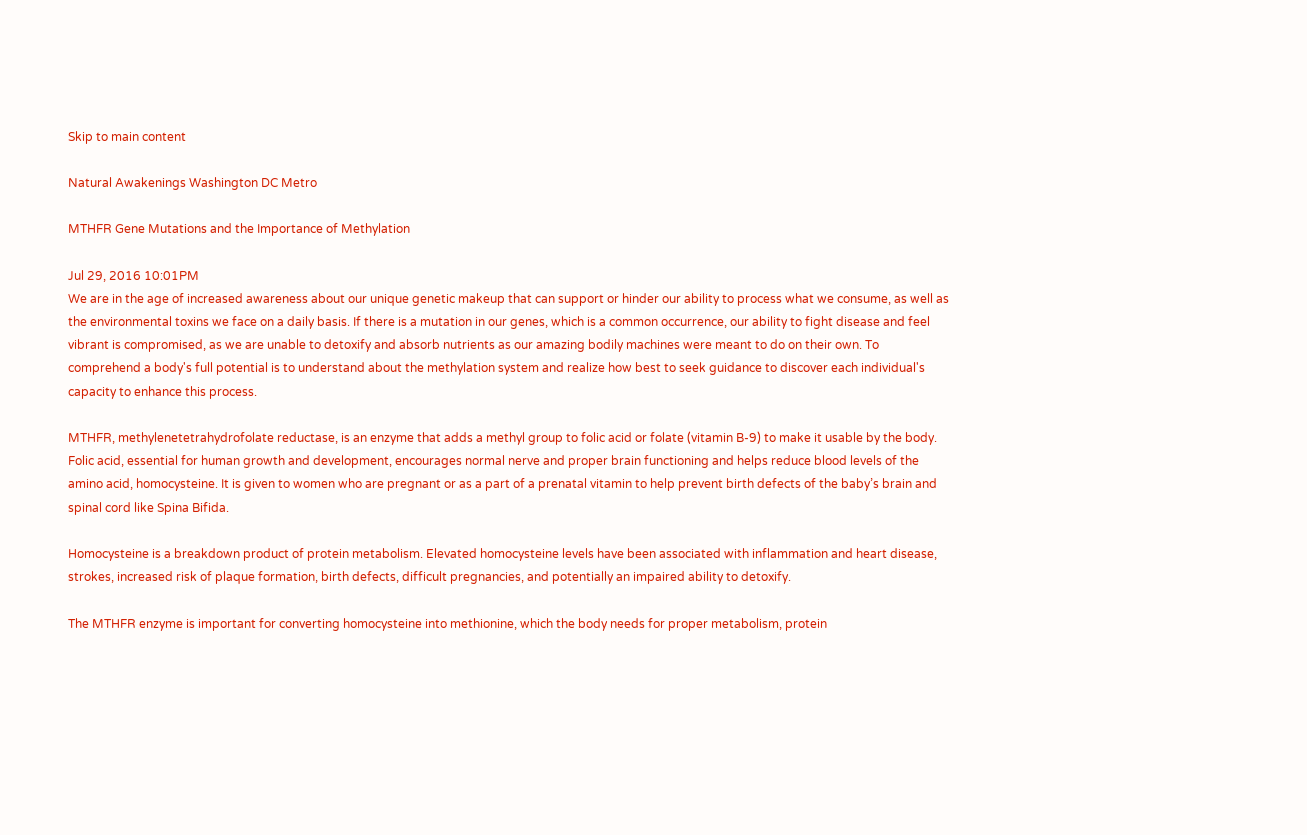Skip to main content

Natural Awakenings Washington DC Metro

MTHFR Gene Mutations and the Importance of Methylation

Jul 29, 2016 10:01PM
We are in the age of increased awareness about our unique genetic makeup that can support or hinder our ability to process what we consume, as well as the environmental toxins we face on a daily basis. If there is a mutation in our genes, which is a common occurrence, our ability to fight disease and feel vibrant is compromised, as we are unable to detoxify and absorb nutrients as our amazing bodily machines were meant to do on their own. To comprehend a body's full potential is to understand about the methylation system and realize how best to seek guidance to discover each individual's capacity to enhance this process.

MTHFR, methylenetetrahydrofolate reductase, is an enzyme that adds a methyl group to folic acid or folate (vitamin B-9) to make it usable by the body. Folic acid, essential for human growth and development, encourages normal nerve and proper brain functioning and helps reduce blood levels of the amino acid, homocysteine. It is given to women who are pregnant or as a part of a prenatal vitamin to help prevent birth defects of the baby’s brain and spinal cord like Spina Bifida.

Homocysteine is a breakdown product of protein metabolism. Elevated homocysteine levels have been associated with inflammation and heart disease, strokes, increased risk of plaque formation, birth defects, difficult pregnancies, and potentially an impaired ability to detoxify.

The MTHFR enzyme is important for converting homocysteine into methionine, which the body needs for proper metabolism, protein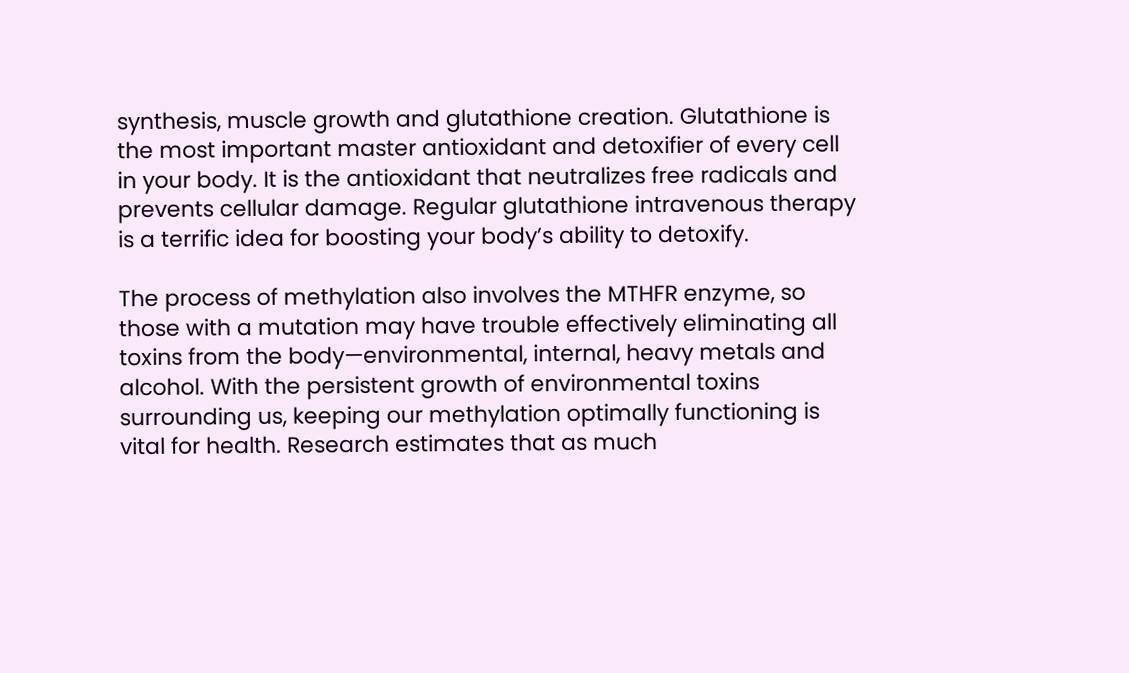synthesis, muscle growth and glutathione creation. Glutathione is the most important master antioxidant and detoxifier of every cell in your body. It is the antioxidant that neutralizes free radicals and prevents cellular damage. Regular glutathione intravenous therapy is a terrific idea for boosting your body’s ability to detoxify.

The process of methylation also involves the MTHFR enzyme, so those with a mutation may have trouble effectively eliminating all toxins from the body—environmental, internal, heavy metals and alcohol. With the persistent growth of environmental toxins surrounding us, keeping our methylation optimally functioning is vital for health. Research estimates that as much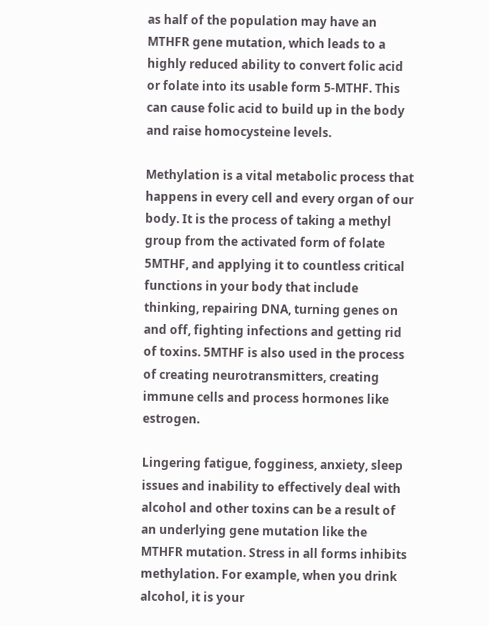as half of the population may have an MTHFR gene mutation, which leads to a highly reduced ability to convert folic acid or folate into its usable form 5-MTHF. This can cause folic acid to build up in the body and raise homocysteine levels.

Methylation is a vital metabolic process that happens in every cell and every organ of our body. It is the process of taking a methyl group from the activated form of folate 5MTHF, and applying it to countless critical functions in your body that include thinking, repairing DNA, turning genes on and off, fighting infections and getting rid of toxins. 5MTHF is also used in the process of creating neurotransmitters, creating immune cells and process hormones like estrogen.

Lingering fatigue, fogginess, anxiety, sleep issues and inability to effectively deal with alcohol and other toxins can be a result of an underlying gene mutation like the MTHFR mutation. Stress in all forms inhibits methylation. For example, when you drink alcohol, it is your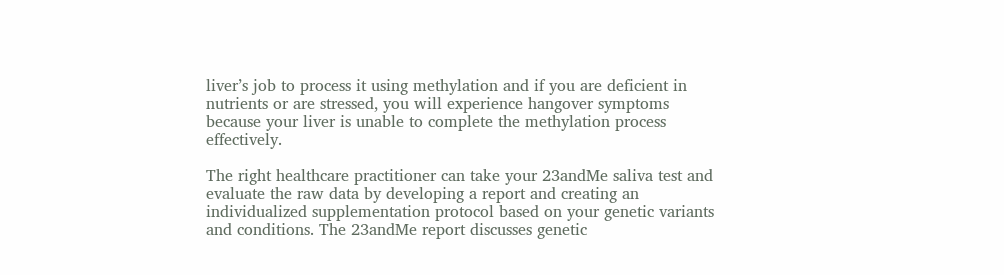liver’s job to process it using methylation and if you are deficient in nutrients or are stressed, you will experience hangover symptoms because your liver is unable to complete the methylation process effectively.

The right healthcare practitioner can take your 23andMe saliva test and evaluate the raw data by developing a report and creating an individualized supplementation protocol based on your genetic variants and conditions. The 23andMe report discusses genetic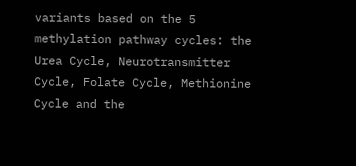variants based on the 5 methylation pathway cycles: the Urea Cycle, Neurotransmitter Cycle, Folate Cycle, Methionine Cycle and the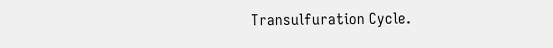Transulfuration Cycle.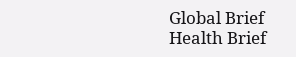Global Brief
Health Brief